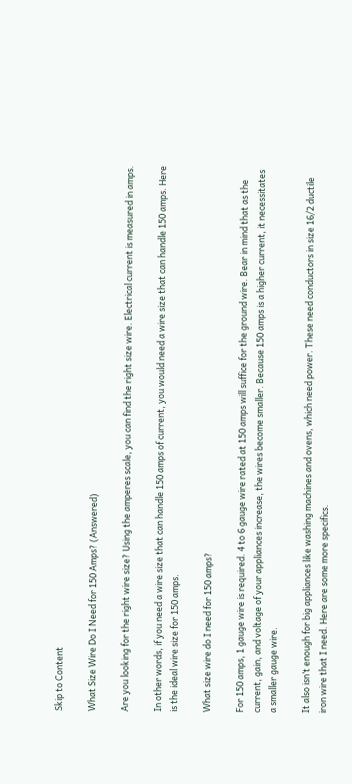Skip to Content

What Size Wire Do I Need for 150 Amps? (Answered)

Are you looking for the right wire size? Using the amperes scale, you can find the right size wire. Electrical current is measured in amps.

In other words, if you need a wire size that can handle 150 amps of current, you would need a wire size that can handle 150 amps. Here is the ideal wire size for 150 amps.

What size wire do I need for 150 amps?

For 150 amps, 1 gauge wire is required. 4 to 6 gauge wire rated at 150 amps will suffice for the ground wire. Bear in mind that as the current, gain, and voltage of your appliances increase, the wires become smaller. Because 150 amps is a higher current, it necessitates a smaller gauge wire.

It also isn’t enough for big appliances like washing machines and ovens, which need power. These need conductors in size 16/2 ductile iron wire that I need. Here are some more specifics.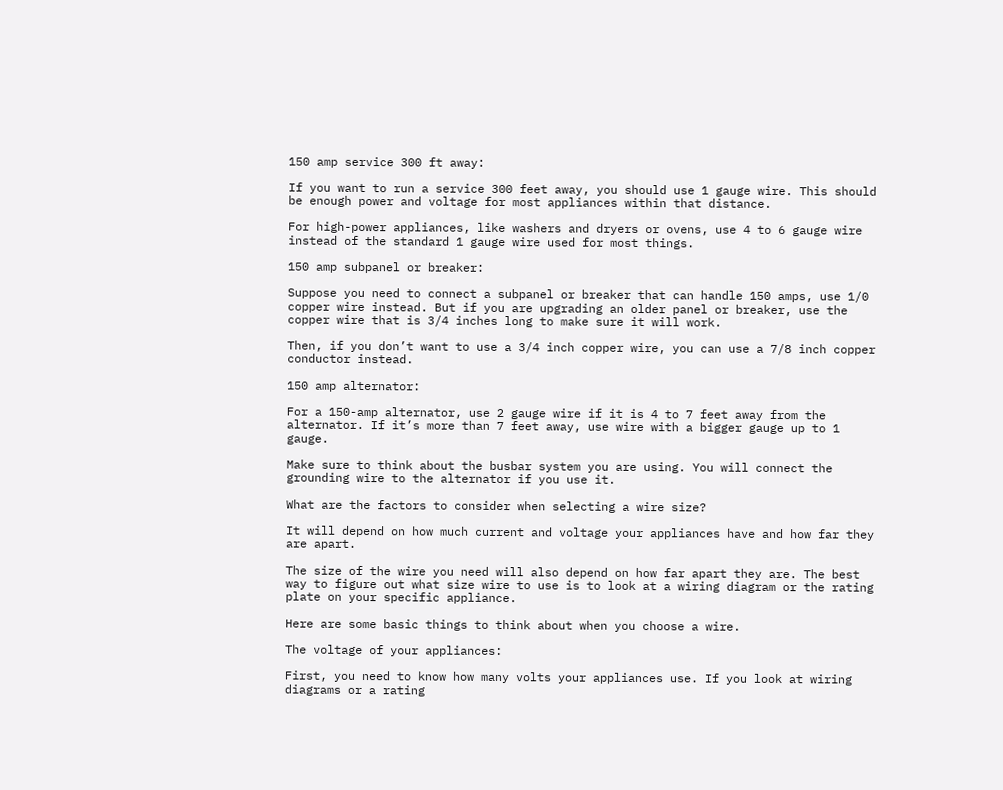150 amp service 300 ft away:

If you want to run a service 300 feet away, you should use 1 gauge wire. This should be enough power and voltage for most appliances within that distance.

For high-power appliances, like washers and dryers or ovens, use 4 to 6 gauge wire instead of the standard 1 gauge wire used for most things.

150 amp subpanel or breaker:

Suppose you need to connect a subpanel or breaker that can handle 150 amps, use 1/0 copper wire instead. But if you are upgrading an older panel or breaker, use the copper wire that is 3/4 inches long to make sure it will work.

Then, if you don’t want to use a 3/4 inch copper wire, you can use a 7/8 inch copper conductor instead.

150 amp alternator:

For a 150-amp alternator, use 2 gauge wire if it is 4 to 7 feet away from the alternator. If it’s more than 7 feet away, use wire with a bigger gauge up to 1 gauge.

Make sure to think about the busbar system you are using. You will connect the grounding wire to the alternator if you use it.

What are the factors to consider when selecting a wire size?

It will depend on how much current and voltage your appliances have and how far they are apart.

The size of the wire you need will also depend on how far apart they are. The best way to figure out what size wire to use is to look at a wiring diagram or the rating plate on your specific appliance.

Here are some basic things to think about when you choose a wire.

The voltage of your appliances:

First, you need to know how many volts your appliances use. If you look at wiring diagrams or a rating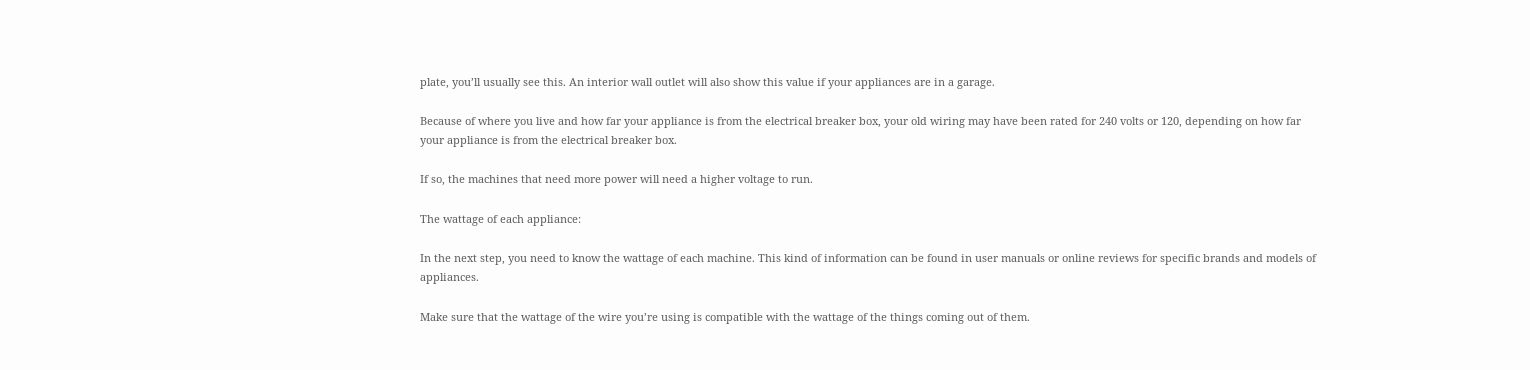plate, you’ll usually see this. An interior wall outlet will also show this value if your appliances are in a garage.

Because of where you live and how far your appliance is from the electrical breaker box, your old wiring may have been rated for 240 volts or 120, depending on how far your appliance is from the electrical breaker box.

If so, the machines that need more power will need a higher voltage to run.

The wattage of each appliance:

In the next step, you need to know the wattage of each machine. This kind of information can be found in user manuals or online reviews for specific brands and models of appliances.

Make sure that the wattage of the wire you’re using is compatible with the wattage of the things coming out of them.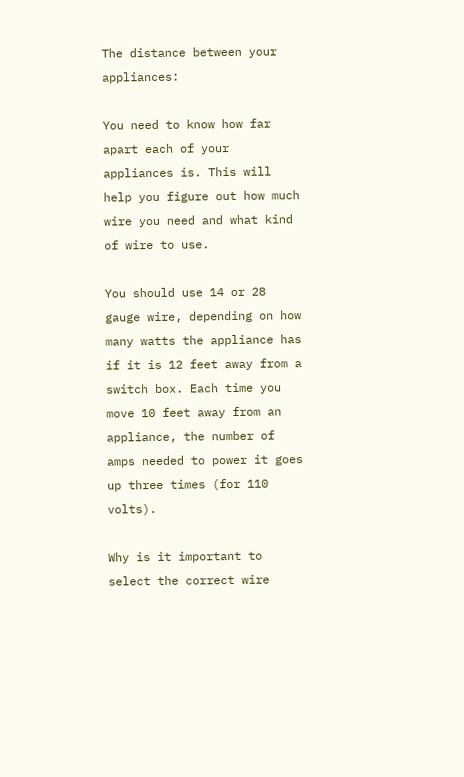The distance between your appliances:

You need to know how far apart each of your appliances is. This will help you figure out how much wire you need and what kind of wire to use.

You should use 14 or 28 gauge wire, depending on how many watts the appliance has if it is 12 feet away from a switch box. Each time you move 10 feet away from an appliance, the number of amps needed to power it goes up three times (for 110 volts).

Why is it important to select the correct wire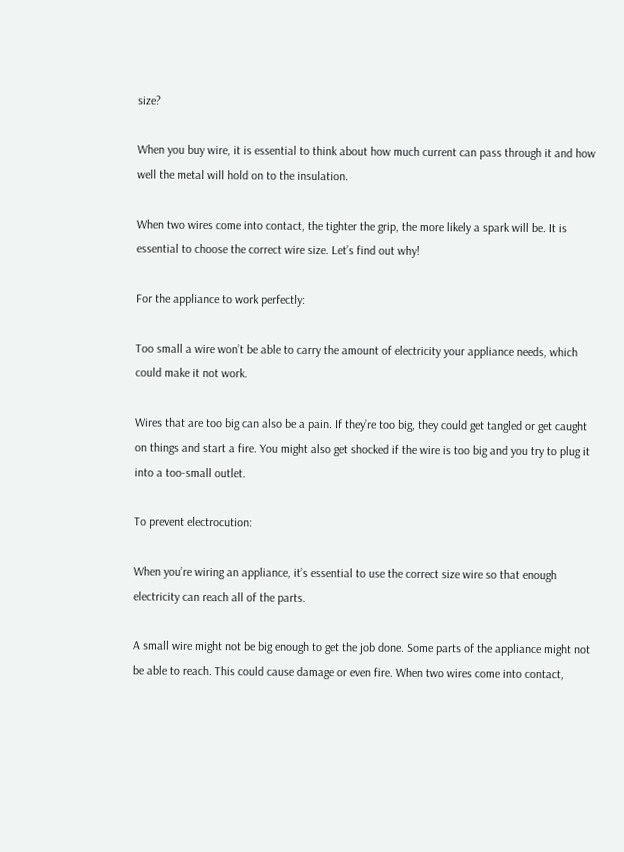size?

When you buy wire, it is essential to think about how much current can pass through it and how well the metal will hold on to the insulation.

When two wires come into contact, the tighter the grip, the more likely a spark will be. It is essential to choose the correct wire size. Let’s find out why!

For the appliance to work perfectly:

Too small a wire won’t be able to carry the amount of electricity your appliance needs, which could make it not work.

Wires that are too big can also be a pain. If they’re too big, they could get tangled or get caught on things and start a fire. You might also get shocked if the wire is too big and you try to plug it into a too-small outlet.

To prevent electrocution:

When you’re wiring an appliance, it’s essential to use the correct size wire so that enough electricity can reach all of the parts.

A small wire might not be big enough to get the job done. Some parts of the appliance might not be able to reach. This could cause damage or even fire. When two wires come into contact,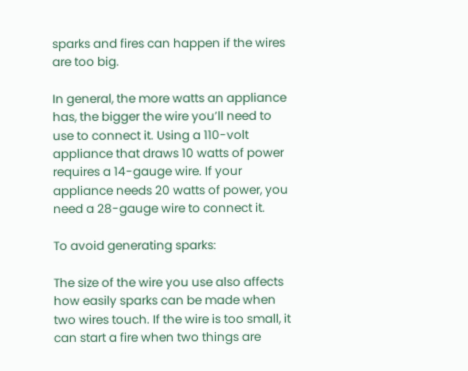sparks and fires can happen if the wires are too big.

In general, the more watts an appliance has, the bigger the wire you’ll need to use to connect it. Using a 110-volt appliance that draws 10 watts of power requires a 14-gauge wire. If your appliance needs 20 watts of power, you need a 28-gauge wire to connect it.

To avoid generating sparks:

The size of the wire you use also affects how easily sparks can be made when two wires touch. If the wire is too small, it can start a fire when two things are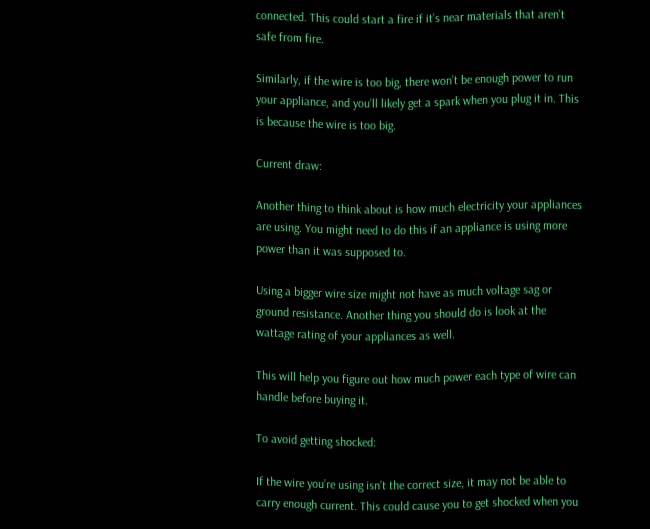connected. This could start a fire if it’s near materials that aren’t safe from fire.

Similarly, if the wire is too big, there won’t be enough power to run your appliance, and you’ll likely get a spark when you plug it in. This is because the wire is too big.

Current draw:

Another thing to think about is how much electricity your appliances are using. You might need to do this if an appliance is using more power than it was supposed to.

Using a bigger wire size might not have as much voltage sag or ground resistance. Another thing you should do is look at the wattage rating of your appliances as well.

This will help you figure out how much power each type of wire can handle before buying it.

To avoid getting shocked:

If the wire you’re using isn’t the correct size, it may not be able to carry enough current. This could cause you to get shocked when you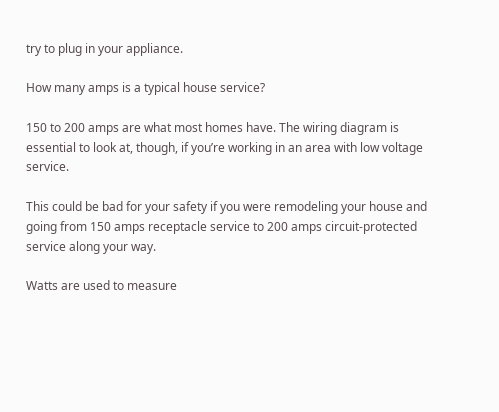try to plug in your appliance.

How many amps is a typical house service?

150 to 200 amps are what most homes have. The wiring diagram is essential to look at, though, if you’re working in an area with low voltage service.

This could be bad for your safety if you were remodeling your house and going from 150 amps receptacle service to 200 amps circuit-protected service along your way.

Watts are used to measure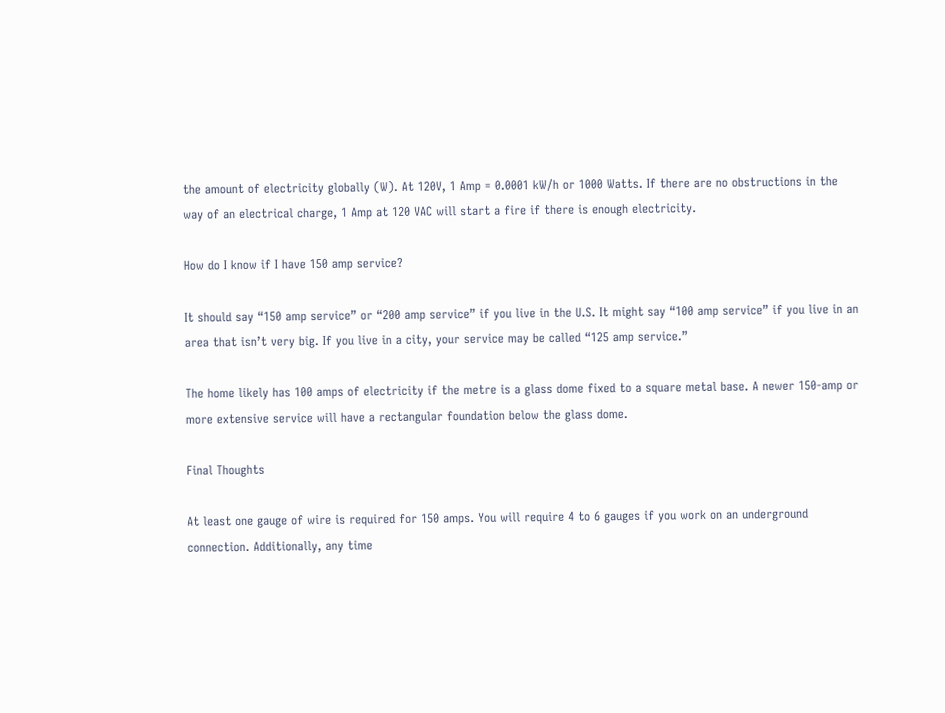the amount of electricity globally (W). At 120V, 1 Amp = 0.0001 kW/h or 1000 Watts. If there are no obstructions in the way of an electrical charge, 1 Amp at 120 VAC will start a fire if there is enough electricity.

How do I know if I have 150 amp service?

It should say “150 amp service” or “200 amp service” if you live in the U.S. It might say “100 amp service” if you live in an area that isn’t very big. If you live in a city, your service may be called “125 amp service.”

The home likely has 100 amps of electricity if the metre is a glass dome fixed to a square metal base. A newer 150-amp or more extensive service will have a rectangular foundation below the glass dome.

Final Thoughts

At least one gauge of wire is required for 150 amps. You will require 4 to 6 gauges if you work on an underground connection. Additionally, any time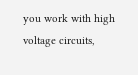you work with high voltage circuits,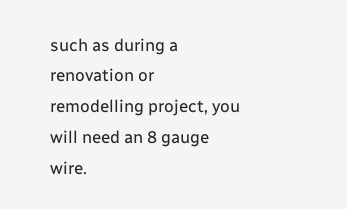such as during a renovation or remodelling project, you will need an 8 gauge wire.